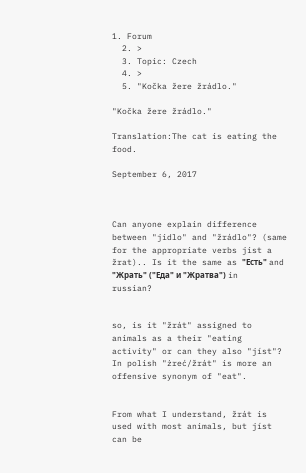1. Forum
  2. >
  3. Topic: Czech
  4. >
  5. "Kočka žere žrádlo."

"Kočka žere žrádlo."

Translation:The cat is eating the food.

September 6, 2017



Can anyone explain difference between "jidlo" and "žrádlo"? (same for the appropriate verbs jist a žrat).. Is it the same as "Есть" and "Жрать" ("Еда" и "Жратва") in russian?


so, is it "žrát" assigned to animals as a their "eating activity" or can they also "jíst"? In polish "żreć/žrát" is more an offensive synonym of "eat".


From what I understand, žrát is used with most animals, but jíst can be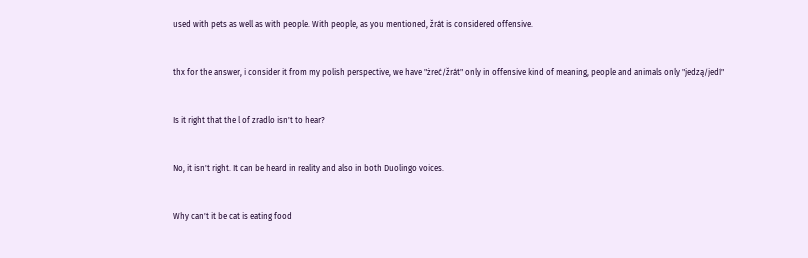used with pets as well as with people. With people, as you mentioned, žrát is considered offensive.


thx for the answer, i consider it from my polish perspective, we have "żreć/žrát" only in offensive kind of meaning, people and animals only "jedzą/jedí"


Is it right that the l of zradlo isn't to hear?


No, it isn't right. It can be heard in reality and also in both Duolingo voices.


Why can't it be cat is eating food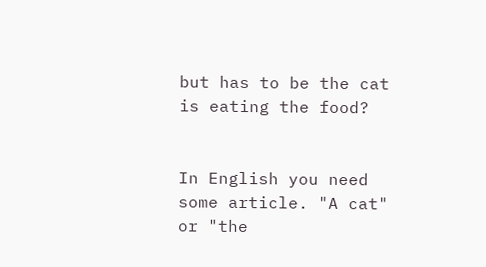but has to be the cat is eating the food?


In English you need some article. "A cat" or "the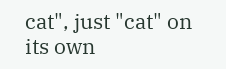cat", just "cat" on its own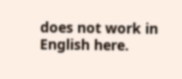does not work in English here.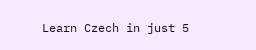Learn Czech in just 5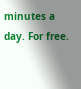minutes a day. For free.